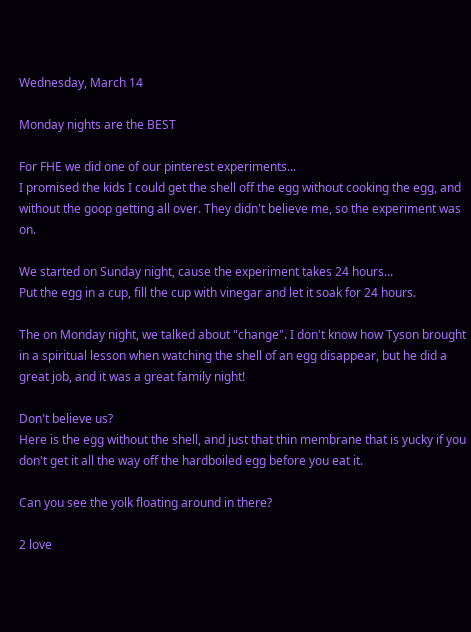Wednesday, March 14

Monday nights are the BEST

For FHE we did one of our pinterest experiments...
I promised the kids I could get the shell off the egg without cooking the egg, and without the goop getting all over. They didn't believe me, so the experiment was on.

We started on Sunday night, cause the experiment takes 24 hours...
Put the egg in a cup, fill the cup with vinegar and let it soak for 24 hours.

The on Monday night, we talked about "change". I don't know how Tyson brought in a spiritual lesson when watching the shell of an egg disappear, but he did a great job, and it was a great family night!

Don't believe us?
Here is the egg without the shell, and just that thin membrane that is yucky if you don't get it all the way off the hardboiled egg before you eat it.

Can you see the yolk floating around in there?

2 love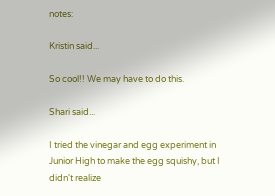notes:

Kristin said...

So cool!! We may have to do this.

Shari said...

I tried the vinegar and egg experiment in Junior High to make the egg squishy, but I didn't realize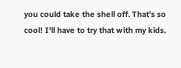you could take the shell off. That's so cool! I'll have to try that with my kids.